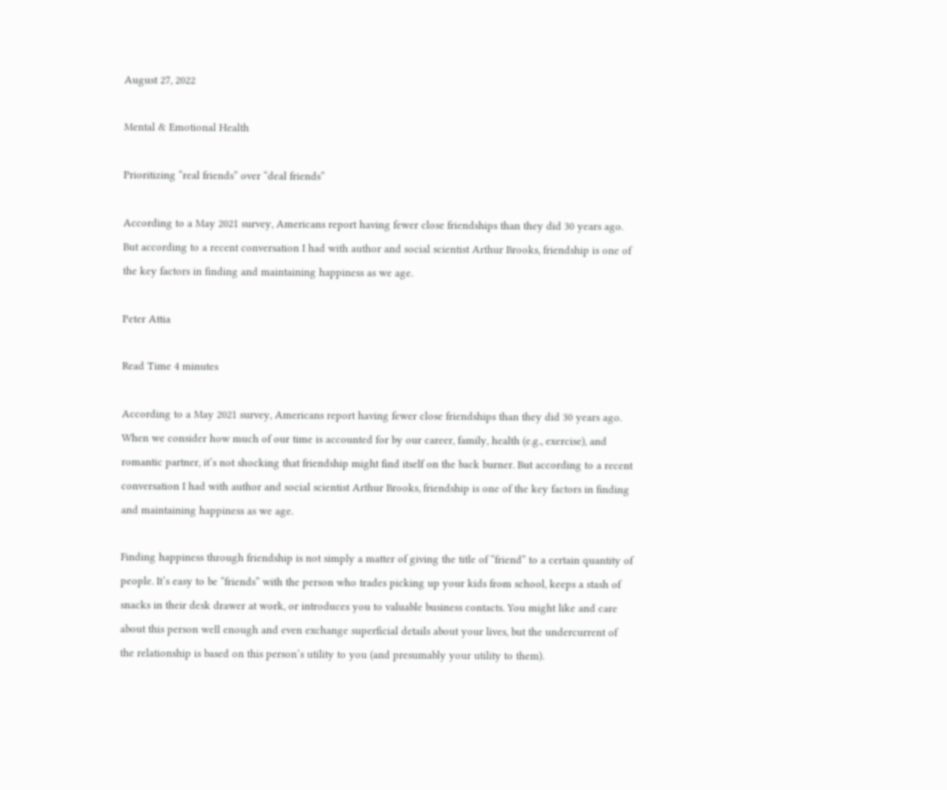August 27, 2022

Mental & Emotional Health

Prioritizing “real friends” over “deal friends”

According to a May 2021 survey, Americans report having fewer close friendships than they did 30 years ago. But according to a recent conversation I had with author and social scientist Arthur Brooks, friendship is one of the key factors in finding and maintaining happiness as we age.

Peter Attia

Read Time 4 minutes

According to a May 2021 survey, Americans report having fewer close friendships than they did 30 years ago. When we consider how much of our time is accounted for by our career, family, health (e.g., exercise), and romantic partner, it’s not shocking that friendship might find itself on the back burner. But according to a recent conversation I had with author and social scientist Arthur Brooks, friendship is one of the key factors in finding and maintaining happiness as we age.

Finding happiness through friendship is not simply a matter of giving the title of “friend” to a certain quantity of people. It’s easy to be “friends” with the person who trades picking up your kids from school, keeps a stash of snacks in their desk drawer at work, or introduces you to valuable business contacts. You might like and care about this person well enough and even exchange superficial details about your lives, but the undercurrent of the relationship is based on this person’s utility to you (and presumably your utility to them).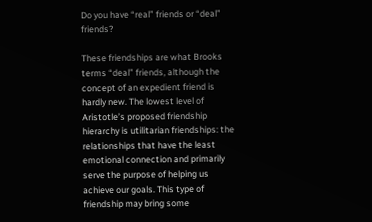Do you have “real” friends or “deal” friends?

These friendships are what Brooks terms “deal” friends, although the concept of an expedient friend is hardly new. The lowest level of Aristotle’s proposed friendship hierarchy is utilitarian friendships: the relationships that have the least emotional connection and primarily serve the purpose of helping us achieve our goals. This type of friendship may bring some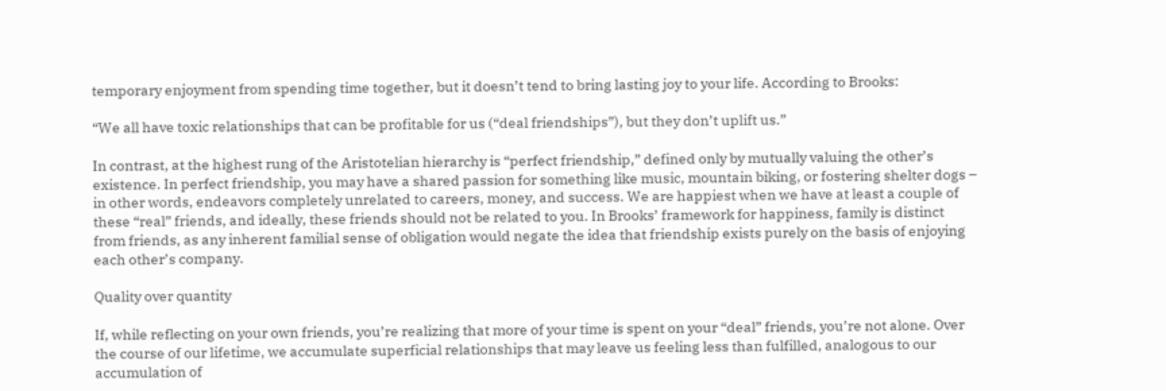temporary enjoyment from spending time together, but it doesn’t tend to bring lasting joy to your life. According to Brooks:

“We all have toxic relationships that can be profitable for us (“deal friendships”), but they don’t uplift us.”

In contrast, at the highest rung of the Aristotelian hierarchy is “perfect friendship,” defined only by mutually valuing the other’s existence. In perfect friendship, you may have a shared passion for something like music, mountain biking, or fostering shelter dogs – in other words, endeavors completely unrelated to careers, money, and success. We are happiest when we have at least a couple of these “real” friends, and ideally, these friends should not be related to you. In Brooks’ framework for happiness, family is distinct from friends, as any inherent familial sense of obligation would negate the idea that friendship exists purely on the basis of enjoying each other’s company.

Quality over quantity

If, while reflecting on your own friends, you’re realizing that more of your time is spent on your “deal” friends, you’re not alone. Over the course of our lifetime, we accumulate superficial relationships that may leave us feeling less than fulfilled, analogous to our accumulation of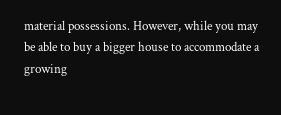material possessions. However, while you may be able to buy a bigger house to accommodate a growing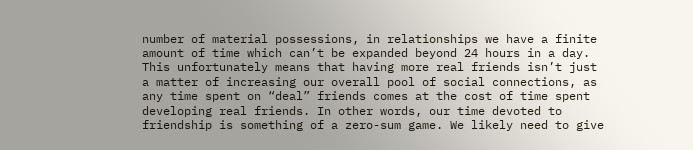number of material possessions, in relationships we have a finite amount of time which can’t be expanded beyond 24 hours in a day. This unfortunately means that having more real friends isn’t just a matter of increasing our overall pool of social connections, as any time spent on “deal” friends comes at the cost of time spent developing real friends. In other words, our time devoted to friendship is something of a zero-sum game. We likely need to give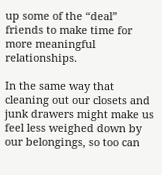up some of the “deal” friends to make time for more meaningful relationships.

In the same way that cleaning out our closets and junk drawers might make us feel less weighed down by our belongings, so too can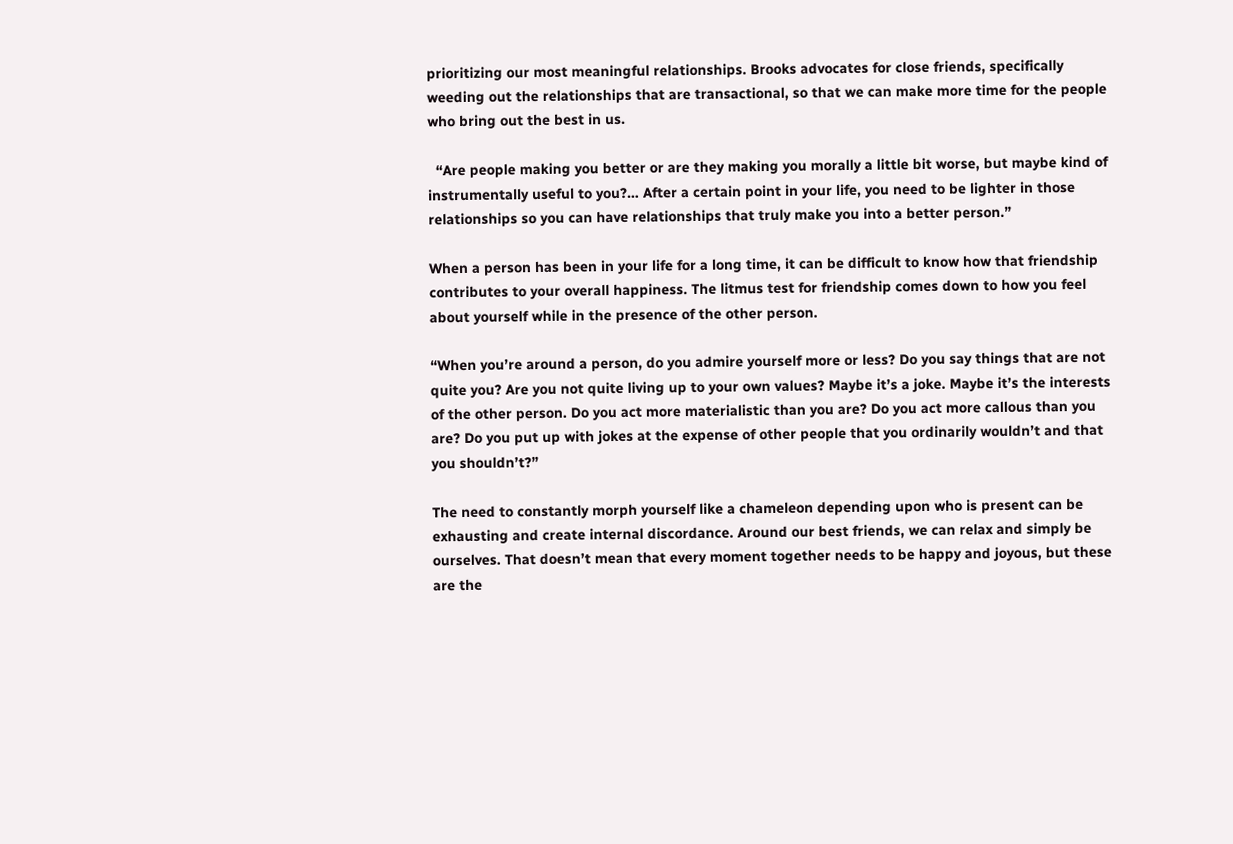prioritizing our most meaningful relationships. Brooks advocates for close friends, specifically weeding out the relationships that are transactional, so that we can make more time for the people who bring out the best in us.

  “Are people making you better or are they making you morally a little bit worse, but maybe kind of instrumentally useful to you?… After a certain point in your life, you need to be lighter in those relationships so you can have relationships that truly make you into a better person.”

When a person has been in your life for a long time, it can be difficult to know how that friendship contributes to your overall happiness. The litmus test for friendship comes down to how you feel about yourself while in the presence of the other person.

“When you’re around a person, do you admire yourself more or less? Do you say things that are not quite you? Are you not quite living up to your own values? Maybe it’s a joke. Maybe it’s the interests of the other person. Do you act more materialistic than you are? Do you act more callous than you are? Do you put up with jokes at the expense of other people that you ordinarily wouldn’t and that you shouldn’t?”

The need to constantly morph yourself like a chameleon depending upon who is present can be exhausting and create internal discordance. Around our best friends, we can relax and simply be ourselves. That doesn’t mean that every moment together needs to be happy and joyous, but these are the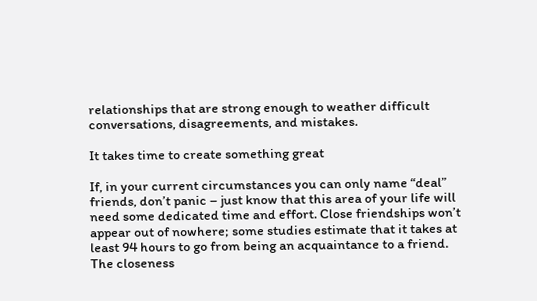relationships that are strong enough to weather difficult conversations, disagreements, and mistakes.

It takes time to create something great

If, in your current circumstances you can only name “deal” friends, don’t panic – just know that this area of your life will need some dedicated time and effort. Close friendships won’t appear out of nowhere; some studies estimate that it takes at least 94 hours to go from being an acquaintance to a friend. The closeness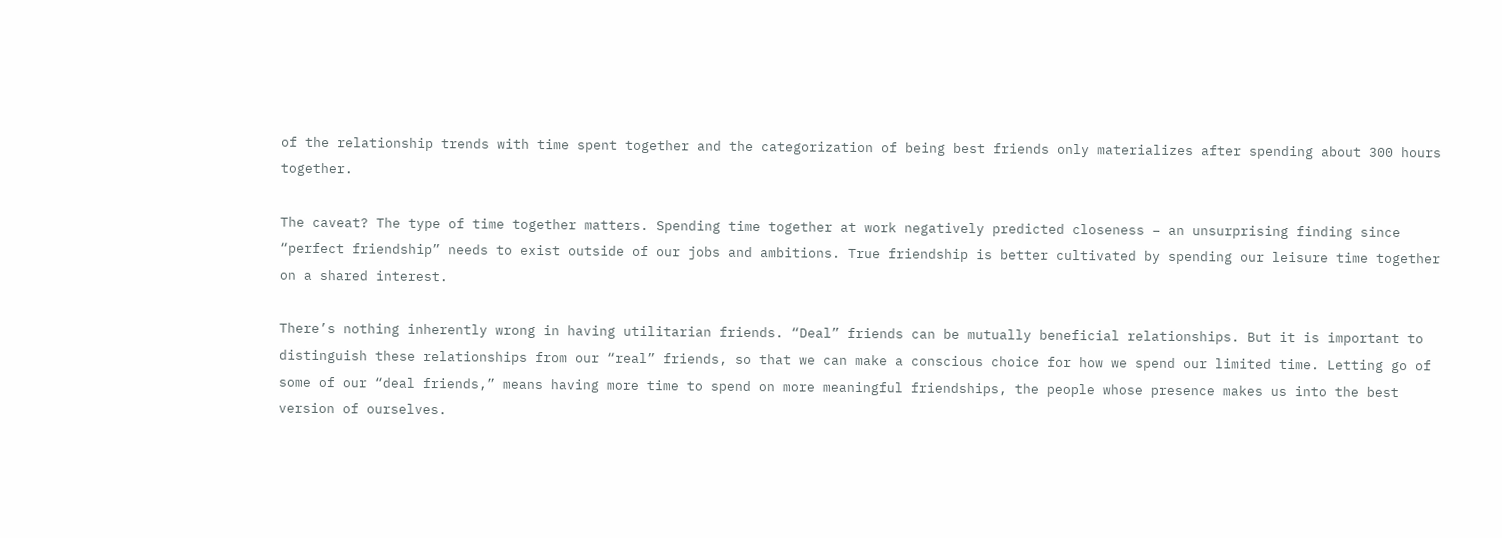of the relationship trends with time spent together and the categorization of being best friends only materializes after spending about 300 hours together.

The caveat? The type of time together matters. Spending time together at work negatively predicted closeness – an unsurprising finding since “perfect friendship” needs to exist outside of our jobs and ambitions. True friendship is better cultivated by spending our leisure time together on a shared interest.

There’s nothing inherently wrong in having utilitarian friends. “Deal” friends can be mutually beneficial relationships. But it is important to distinguish these relationships from our “real” friends, so that we can make a conscious choice for how we spend our limited time. Letting go of some of our “deal friends,” means having more time to spend on more meaningful friendships, the people whose presence makes us into the best version of ourselves.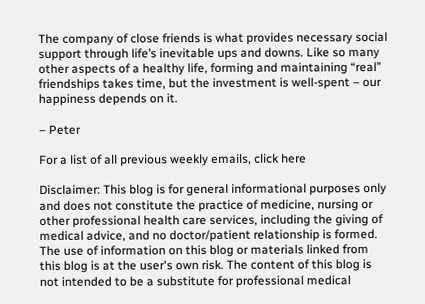The company of close friends is what provides necessary social support through life’s inevitable ups and downs. Like so many other aspects of a healthy life, forming and maintaining “real” friendships takes time, but the investment is well-spent – our happiness depends on it.

– Peter

For a list of all previous weekly emails, click here

Disclaimer: This blog is for general informational purposes only and does not constitute the practice of medicine, nursing or other professional health care services, including the giving of medical advice, and no doctor/patient relationship is formed. The use of information on this blog or materials linked from this blog is at the user's own risk. The content of this blog is not intended to be a substitute for professional medical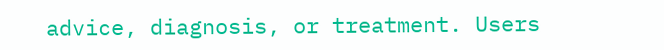advice, diagnosis, or treatment. Users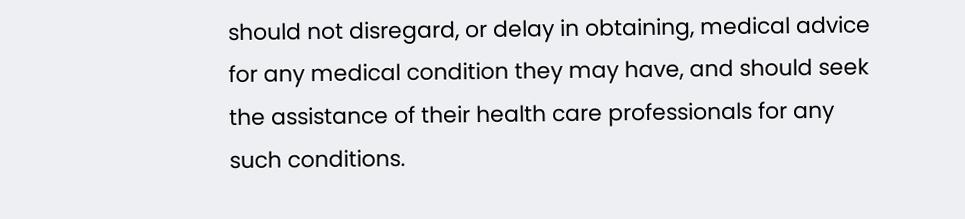should not disregard, or delay in obtaining, medical advice for any medical condition they may have, and should seek the assistance of their health care professionals for any such conditions.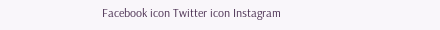Facebook icon Twitter icon Instagram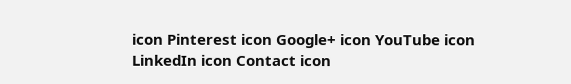icon Pinterest icon Google+ icon YouTube icon LinkedIn icon Contact icon